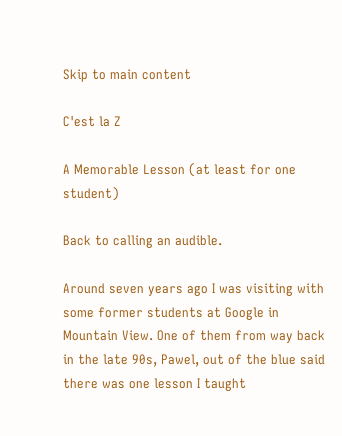Skip to main content

C'est la Z

A Memorable Lesson (at least for one student)

Back to calling an audible.

Around seven years ago I was visiting with some former students at Google in Mountain View. One of them from way back in the late 90s, Pawel, out of the blue said there was one lesson I taught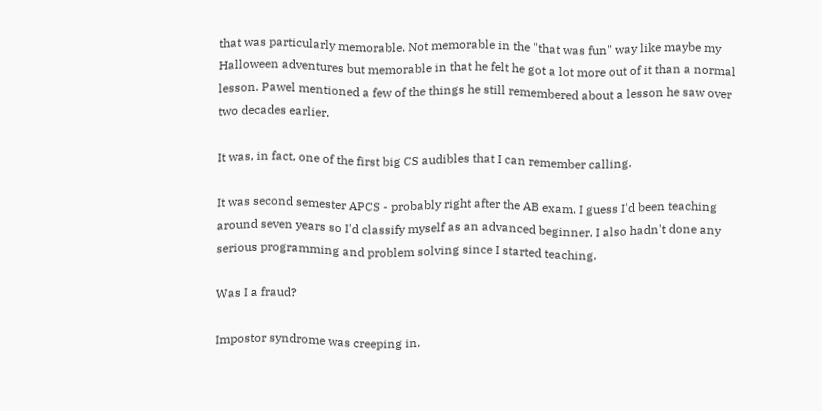that was particularly memorable. Not memorable in the "that was fun" way like maybe my Halloween adventures but memorable in that he felt he got a lot more out of it than a normal lesson. Pawel mentioned a few of the things he still remembered about a lesson he saw over two decades earlier.

It was, in fact, one of the first big CS audibles that I can remember calling.

It was second semester APCS - probably right after the AB exam. I guess I'd been teaching around seven years so I'd classify myself as an advanced beginner. I also hadn't done any serious programming and problem solving since I started teaching.

Was I a fraud?

Impostor syndrome was creeping in.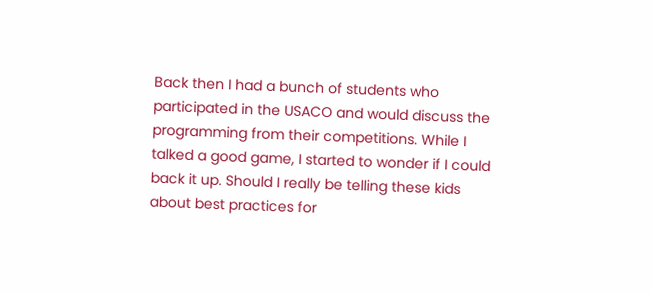Back then I had a bunch of students who participated in the USACO and would discuss the programming from their competitions. While I talked a good game, I started to wonder if I could back it up. Should I really be telling these kids about best practices for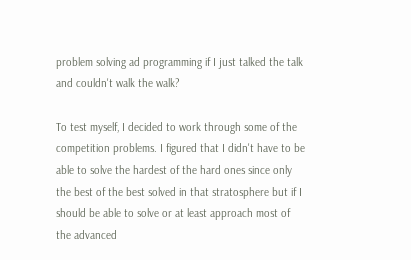problem solving ad programming if I just talked the talk and couldn't walk the walk?

To test myself, I decided to work through some of the competition problems. I figured that I didn't have to be able to solve the hardest of the hard ones since only the best of the best solved in that stratosphere but if I should be able to solve or at least approach most of the advanced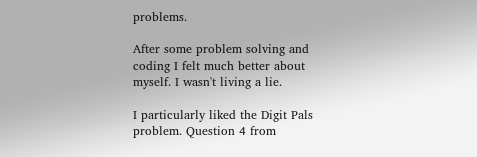problems.

After some problem solving and coding I felt much better about myself. I wasn't living a lie.

I particularly liked the Digit Pals problem. Question 4 from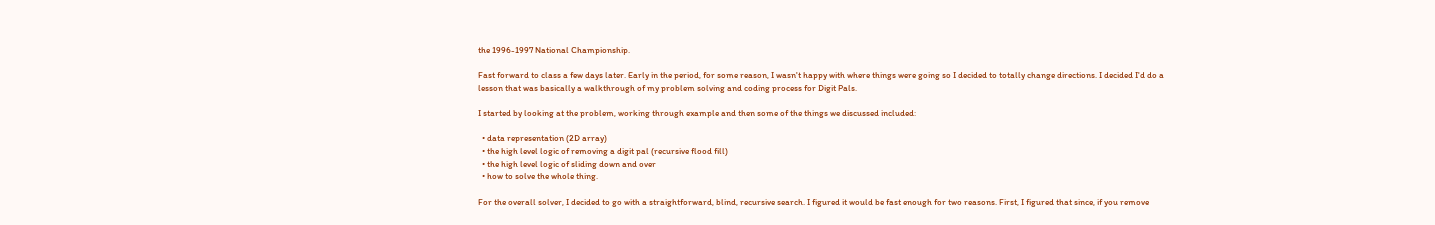the 1996-1997 National Championship.

Fast forward to class a few days later. Early in the period, for some reason, I wasn't happy with where things were going so I decided to totally change directions. I decided I'd do a lesson that was basically a walkthrough of my problem solving and coding process for Digit Pals.

I started by looking at the problem, working through example and then some of the things we discussed included:

  • data representation (2D array)
  • the high level logic of removing a digit pal (recursive flood fill)
  • the high level logic of sliding down and over
  • how to solve the whole thing.

For the overall solver, I decided to go with a straightforward, blind, recursive search. I figured it would be fast enough for two reasons. First, I figured that since, if you remove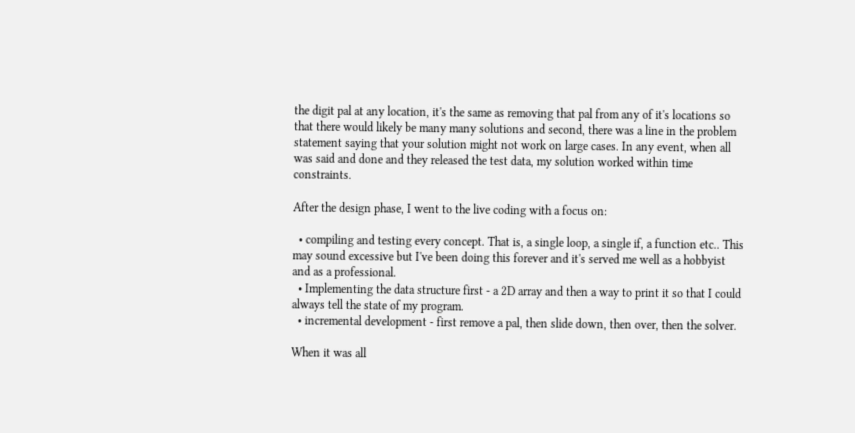the digit pal at any location, it's the same as removing that pal from any of it's locations so that there would likely be many many solutions and second, there was a line in the problem statement saying that your solution might not work on large cases. In any event, when all was said and done and they released the test data, my solution worked within time constraints.

After the design phase, I went to the live coding with a focus on:

  • compiling and testing every concept. That is, a single loop, a single if, a function etc.. This may sound excessive but I've been doing this forever and it's served me well as a hobbyist and as a professional.
  • Implementing the data structure first - a 2D array and then a way to print it so that I could always tell the state of my program.
  • incremental development - first remove a pal, then slide down, then over, then the solver.

When it was all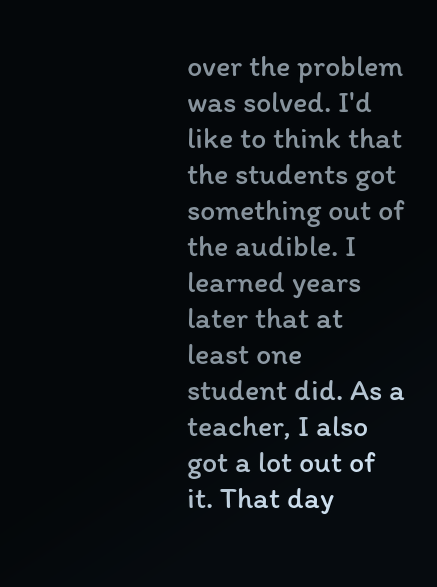over the problem was solved. I'd like to think that the students got something out of the audible. I learned years later that at least one student did. As a teacher, I also got a lot out of it. That day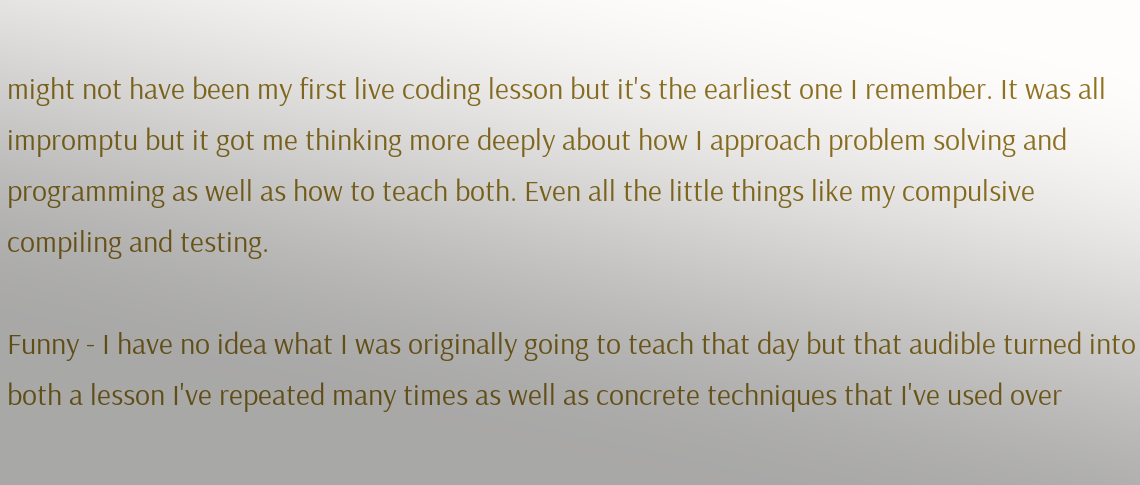might not have been my first live coding lesson but it's the earliest one I remember. It was all impromptu but it got me thinking more deeply about how I approach problem solving and programming as well as how to teach both. Even all the little things like my compulsive compiling and testing.

Funny - I have no idea what I was originally going to teach that day but that audible turned into both a lesson I've repeated many times as well as concrete techniques that I've used over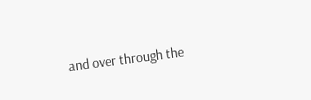and over through the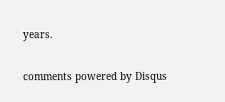years.

comments powered by Disqus